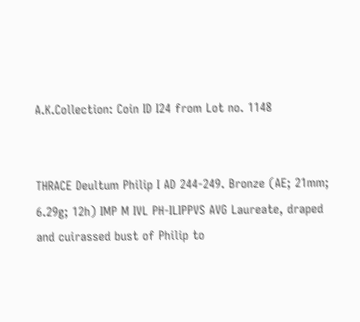A.K.Collection: Coin ID I24 from Lot no. 1148


THRACE Deultum Philip I AD 244-249. Bronze (AE; 21mm; 6.29g; 12h) IMP M IVL PH-ILIPPVS AVG Laureate, draped and cuirassed bust of Philip to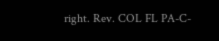right. Rev. COL FL PA-C-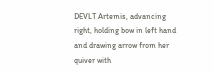DEVLT Artemis, advancing right, holding bow in left hand and drawing arrow from her quiver with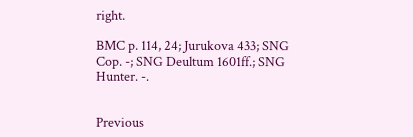right.

BMC p. 114, 24; Jurukova 433; SNG Cop. -; SNG Deultum 1601ff.; SNG Hunter. -.


Previous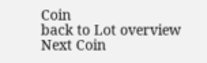Coin
back to Lot overview
Next Coin